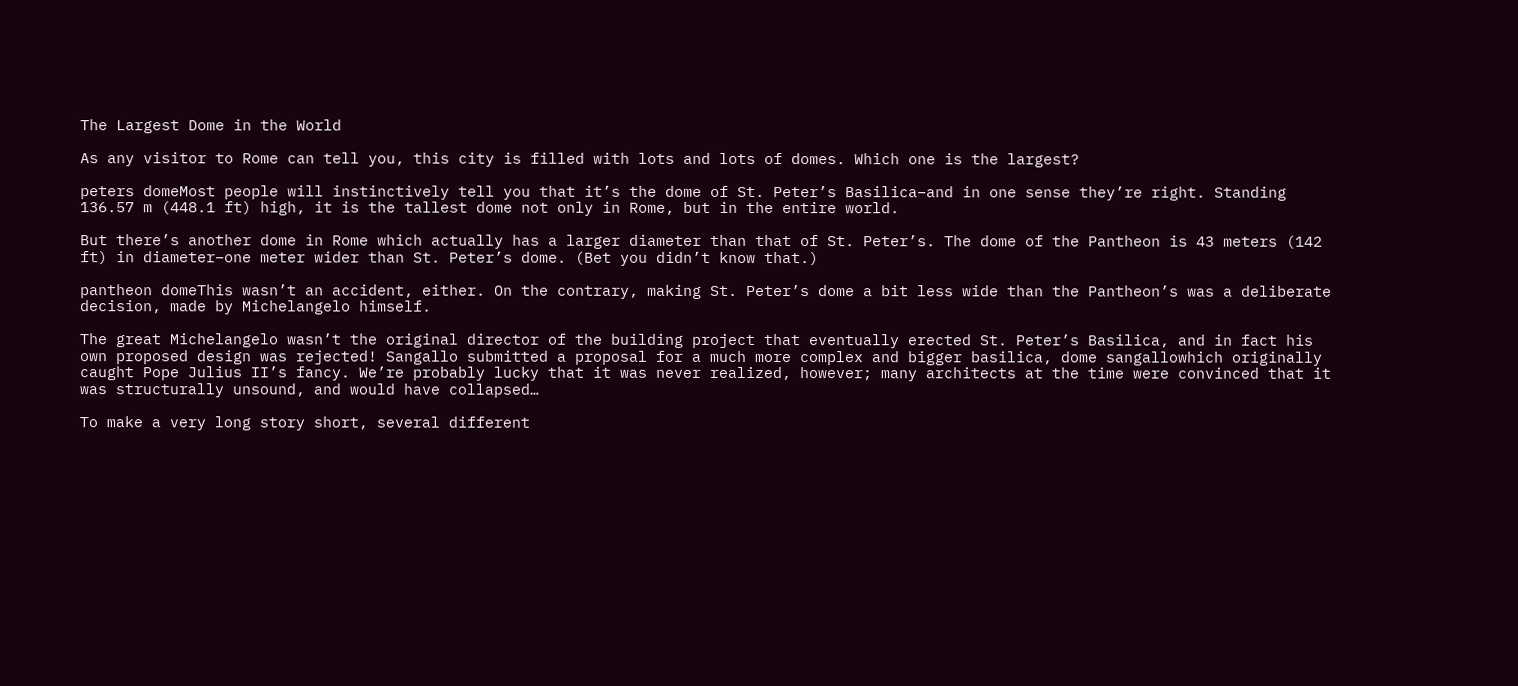The Largest Dome in the World

As any visitor to Rome can tell you, this city is filled with lots and lots of domes. Which one is the largest?

peters domeMost people will instinctively tell you that it’s the dome of St. Peter’s Basilica–and in one sense they’re right. Standing 136.57 m (448.1 ft) high, it is the tallest dome not only in Rome, but in the entire world.

But there’s another dome in Rome which actually has a larger diameter than that of St. Peter’s. The dome of the Pantheon is 43 meters (142 ft) in diameter–one meter wider than St. Peter’s dome. (Bet you didn’t know that.)

pantheon domeThis wasn’t an accident, either. On the contrary, making St. Peter’s dome a bit less wide than the Pantheon’s was a deliberate decision, made by Michelangelo himself.

The great Michelangelo wasn’t the original director of the building project that eventually erected St. Peter’s Basilica, and in fact his own proposed design was rejected! Sangallo submitted a proposal for a much more complex and bigger basilica, dome sangallowhich originally caught Pope Julius II’s fancy. We’re probably lucky that it was never realized, however; many architects at the time were convinced that it was structurally unsound, and would have collapsed…

To make a very long story short, several different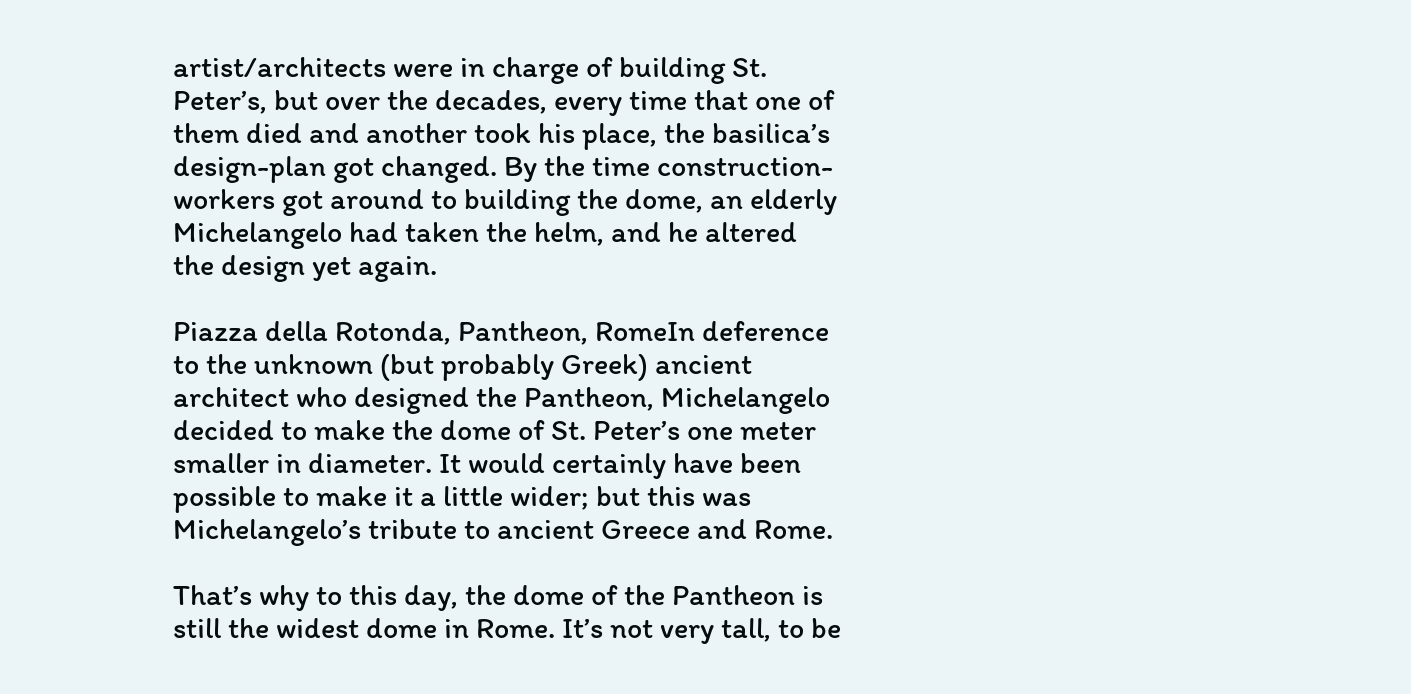artist/architects were in charge of building St. Peter’s, but over the decades, every time that one of them died and another took his place, the basilica’s design-plan got changed. By the time construction-workers got around to building the dome, an elderly Michelangelo had taken the helm, and he altered the design yet again.

Piazza della Rotonda, Pantheon, RomeIn deference to the unknown (but probably Greek) ancient architect who designed the Pantheon, Michelangelo decided to make the dome of St. Peter’s one meter smaller in diameter. It would certainly have been possible to make it a little wider; but this was Michelangelo’s tribute to ancient Greece and Rome.

That’s why to this day, the dome of the Pantheon is still the widest dome in Rome. It’s not very tall, to be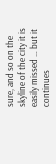sure, and so on the skyline of the city it is easily missed … but it continues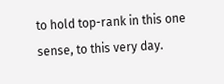to hold top-rank in this one sense, to this very day.